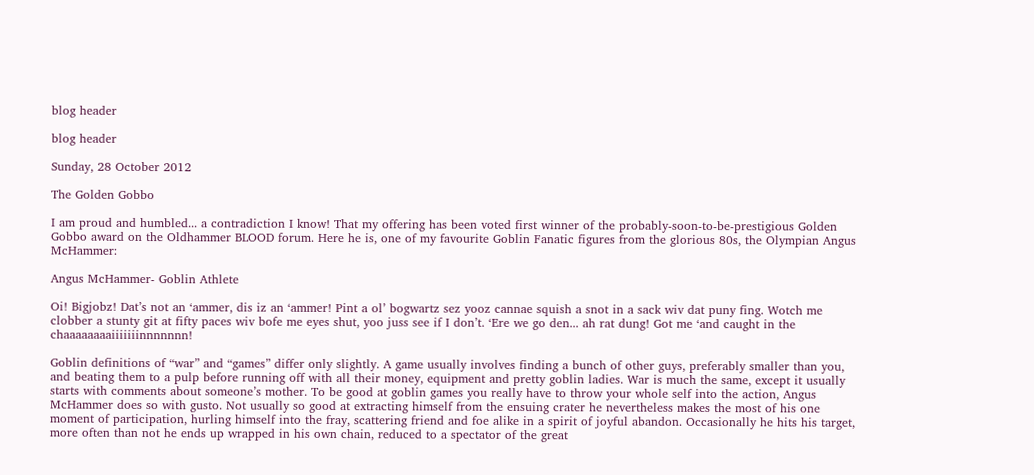blog header

blog header

Sunday, 28 October 2012

The Golden Gobbo

I am proud and humbled... a contradiction I know! That my offering has been voted first winner of the probably-soon-to-be-prestigious Golden Gobbo award on the Oldhammer BLOOD forum. Here he is, one of my favourite Goblin Fanatic figures from the glorious 80s, the Olympian Angus McHammer:

Angus McHammer- Goblin Athlete

Oi! Bigjobz! Dat’s not an ‘ammer, dis iz an ‘ammer! Pint a ol’ bogwartz sez yooz cannae squish a snot in a sack wiv dat puny fing. Wotch me clobber a stunty git at fifty paces wiv bofe me eyes shut, yoo juss see if I don’t. ‘Ere we go den... ah rat dung! Got me ‘and caught in the chaaaaaaaaiiiiiiinnnnnnn!

Goblin definitions of “war” and “games” differ only slightly. A game usually involves finding a bunch of other guys, preferably smaller than you, and beating them to a pulp before running off with all their money, equipment and pretty goblin ladies. War is much the same, except it usually starts with comments about someone’s mother. To be good at goblin games you really have to throw your whole self into the action, Angus McHammer does so with gusto. Not usually so good at extracting himself from the ensuing crater he nevertheless makes the most of his one moment of participation, hurling himself into the fray, scattering friend and foe alike in a spirit of joyful abandon. Occasionally he hits his target, more often than not he ends up wrapped in his own chain, reduced to a spectator of the great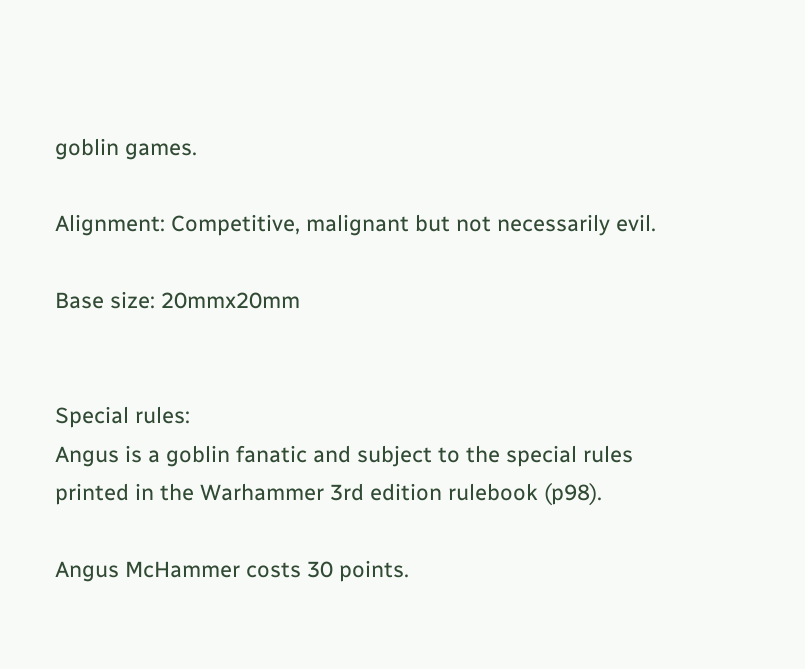goblin games.

Alignment: Competitive, malignant but not necessarily evil.

Base size: 20mmx20mm


Special rules:
Angus is a goblin fanatic and subject to the special rules printed in the Warhammer 3rd edition rulebook (p98).

Angus McHammer costs 30 points.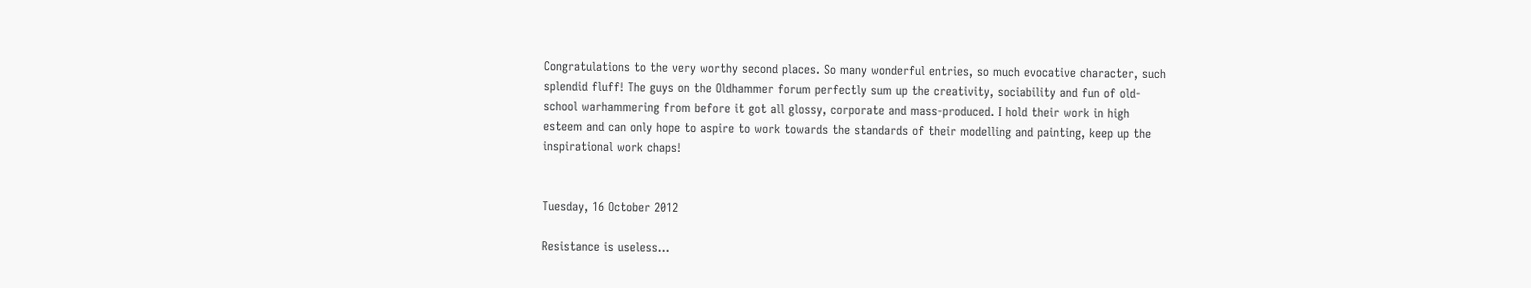Congratulations to the very worthy second places. So many wonderful entries, so much evocative character, such splendid fluff! The guys on the Oldhammer forum perfectly sum up the creativity, sociability and fun of old-school warhammering from before it got all glossy, corporate and mass-produced. I hold their work in high esteem and can only hope to aspire to work towards the standards of their modelling and painting, keep up the inspirational work chaps!


Tuesday, 16 October 2012

Resistance is useless...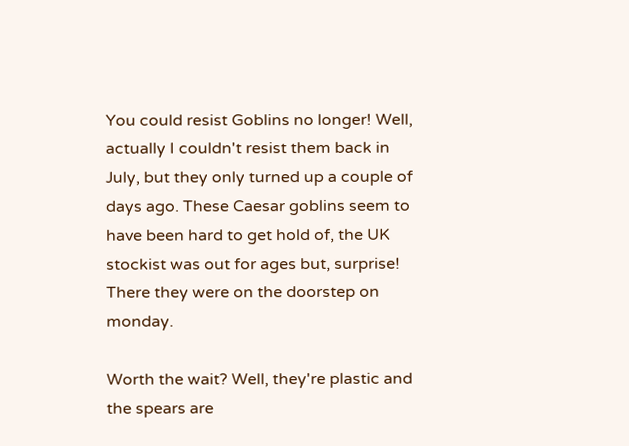You could resist Goblins no longer! Well, actually I couldn't resist them back in July, but they only turned up a couple of days ago. These Caesar goblins seem to have been hard to get hold of, the UK stockist was out for ages but, surprise! There they were on the doorstep on monday.

Worth the wait? Well, they're plastic and the spears are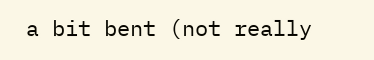a bit bent (not really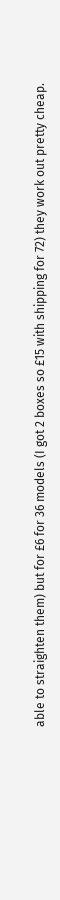able to straighten them) but for £6 for 36 models (I got 2 boxes so £15 with shipping for 72) they work out pretty cheap.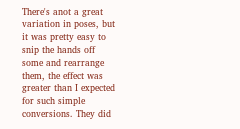There's anot a great variation in poses, but it was pretty easy to snip the hands off some and rearrange them, the effect was greater than I expected for such simple conversions. They did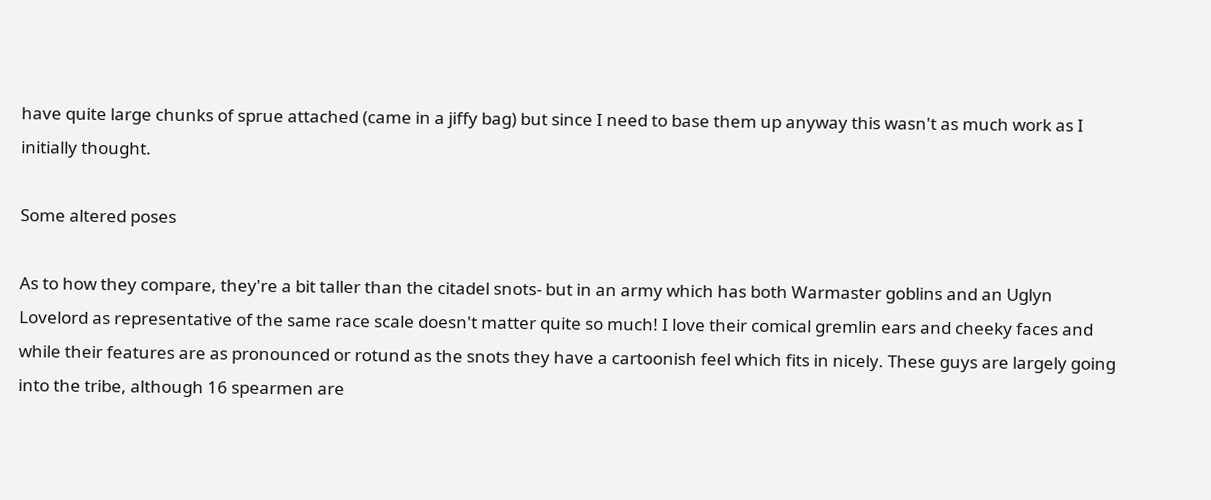have quite large chunks of sprue attached (came in a jiffy bag) but since I need to base them up anyway this wasn't as much work as I initially thought.

Some altered poses

As to how they compare, they're a bit taller than the citadel snots- but in an army which has both Warmaster goblins and an Uglyn Lovelord as representative of the same race scale doesn't matter quite so much! I love their comical gremlin ears and cheeky faces and while their features are as pronounced or rotund as the snots they have a cartoonish feel which fits in nicely. These guys are largely going into the tribe, although 16 spearmen are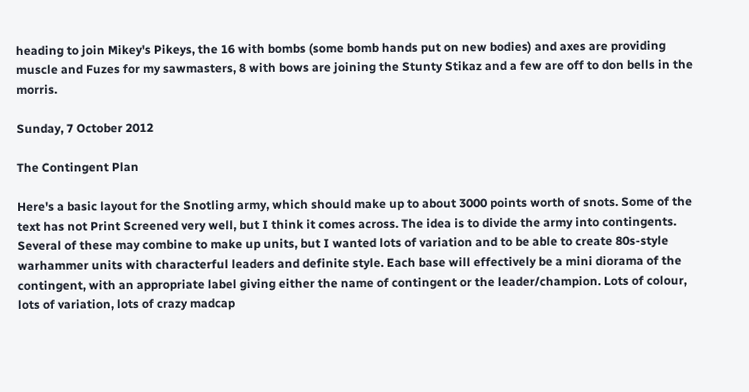heading to join Mikey's Pikeys, the 16 with bombs (some bomb hands put on new bodies) and axes are providing muscle and Fuzes for my sawmasters, 8 with bows are joining the Stunty Stikaz and a few are off to don bells in the morris.

Sunday, 7 October 2012

The Contingent Plan

Here's a basic layout for the Snotling army, which should make up to about 3000 points worth of snots. Some of the text has not Print Screened very well, but I think it comes across. The idea is to divide the army into contingents. Several of these may combine to make up units, but I wanted lots of variation and to be able to create 80s-style warhammer units with characterful leaders and definite style. Each base will effectively be a mini diorama of the contingent, with an appropriate label giving either the name of contingent or the leader/champion. Lots of colour, lots of variation, lots of crazy madcap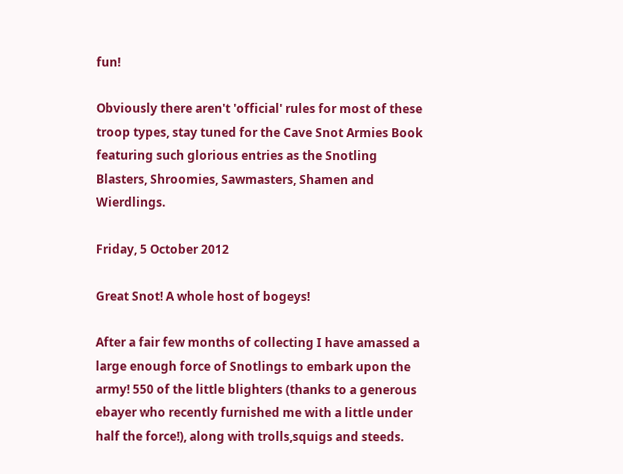fun!

Obviously there aren't 'official' rules for most of these troop types, stay tuned for the Cave Snot Armies Book featuring such glorious entries as the Snotling Blasters, Shroomies, Sawmasters, Shamen and Wierdlings.

Friday, 5 October 2012

Great Snot! A whole host of bogeys!

After a fair few months of collecting I have amassed a large enough force of Snotlings to embark upon the army! 550 of the little blighters (thanks to a generous ebayer who recently furnished me with a little under half the force!), along with trolls,squigs and steeds.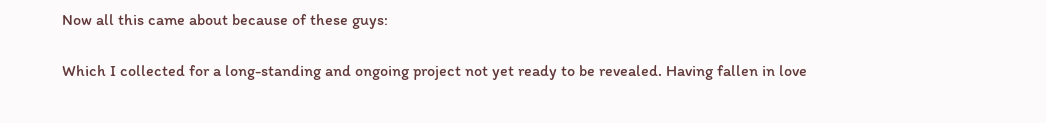Now all this came about because of these guys:

Which I collected for a long-standing and ongoing project not yet ready to be revealed. Having fallen in love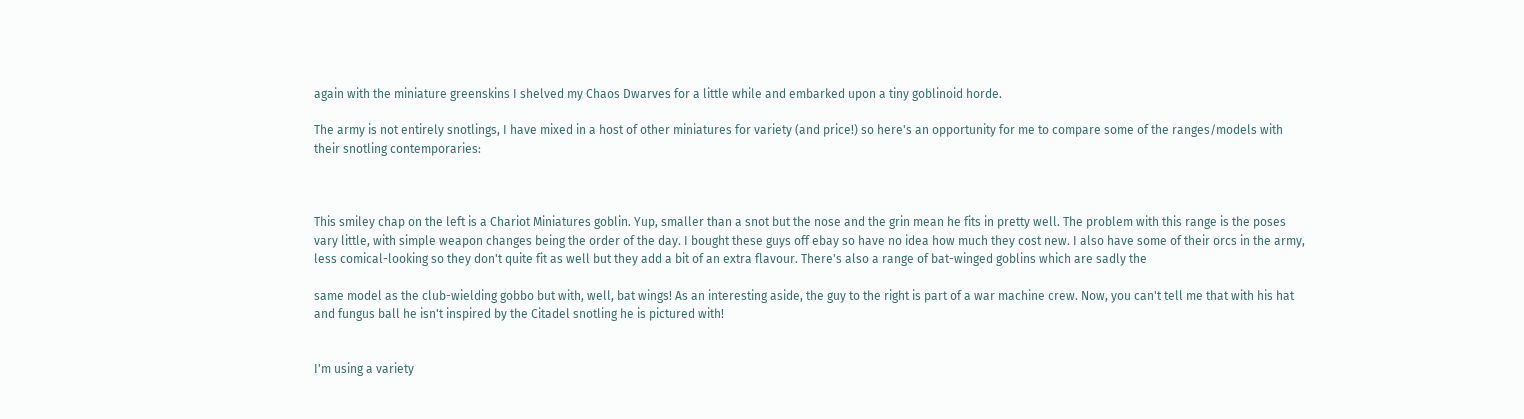again with the miniature greenskins I shelved my Chaos Dwarves for a little while and embarked upon a tiny goblinoid horde.

The army is not entirely snotlings, I have mixed in a host of other miniatures for variety (and price!) so here's an opportunity for me to compare some of the ranges/models with their snotling contemporaries:



This smiley chap on the left is a Chariot Miniatures goblin. Yup, smaller than a snot but the nose and the grin mean he fits in pretty well. The problem with this range is the poses vary little, with simple weapon changes being the order of the day. I bought these guys off ebay so have no idea how much they cost new. I also have some of their orcs in the army, less comical-looking so they don't quite fit as well but they add a bit of an extra flavour. There's also a range of bat-winged goblins which are sadly the

same model as the club-wielding gobbo but with, well, bat wings! As an interesting aside, the guy to the right is part of a war machine crew. Now, you can't tell me that with his hat and fungus ball he isn't inspired by the Citadel snotling he is pictured with!


I'm using a variety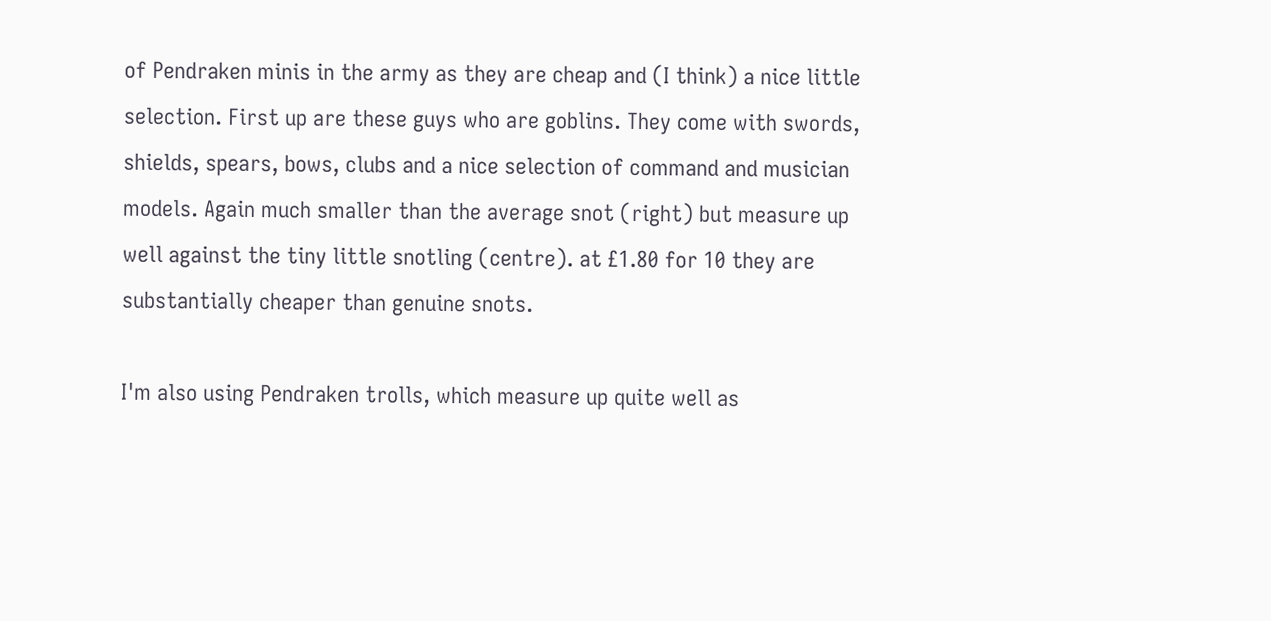of Pendraken minis in the army as they are cheap and (I think) a nice little selection. First up are these guys who are goblins. They come with swords, shields, spears, bows, clubs and a nice selection of command and musician models. Again much smaller than the average snot (right) but measure up well against the tiny little snotling (centre). at £1.80 for 10 they are substantially cheaper than genuine snots.

I'm also using Pendraken trolls, which measure up quite well as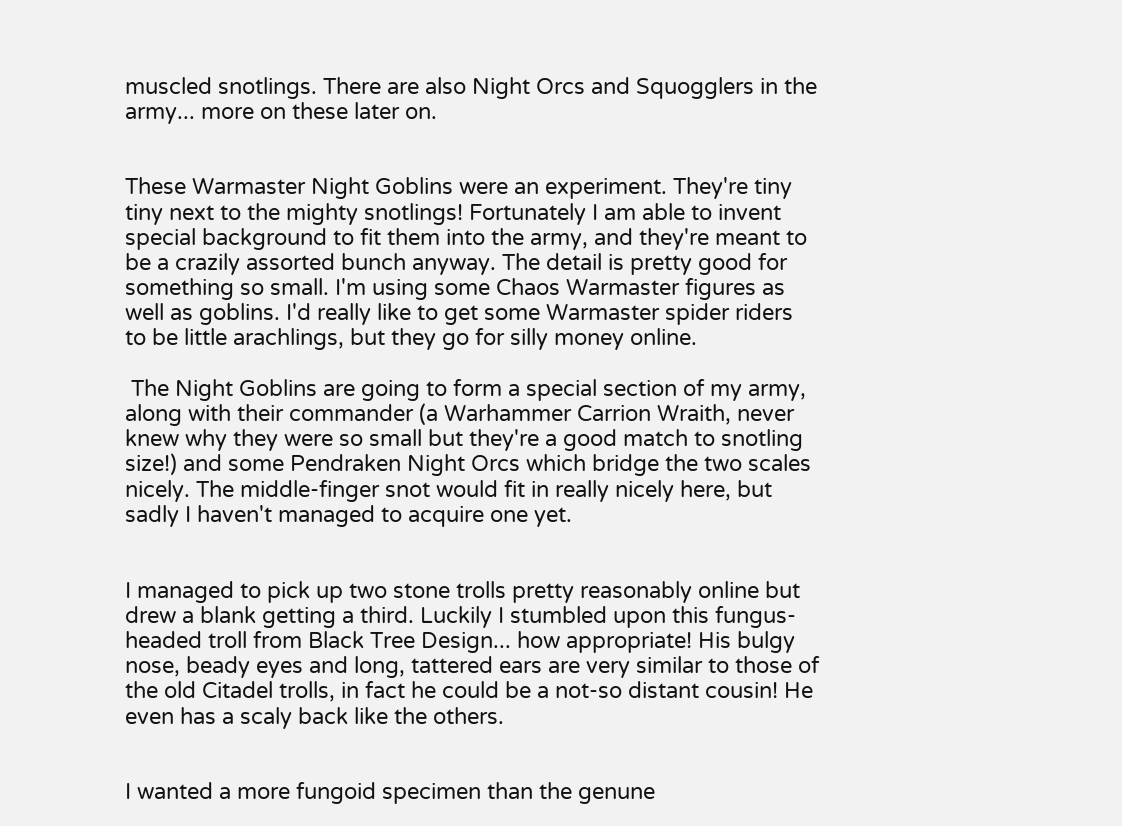muscled snotlings. There are also Night Orcs and Squogglers in the army... more on these later on.


These Warmaster Night Goblins were an experiment. They're tiny tiny next to the mighty snotlings! Fortunately I am able to invent special background to fit them into the army, and they're meant to be a crazily assorted bunch anyway. The detail is pretty good for something so small. I'm using some Chaos Warmaster figures as well as goblins. I'd really like to get some Warmaster spider riders to be little arachlings, but they go for silly money online.

 The Night Goblins are going to form a special section of my army, along with their commander (a Warhammer Carrion Wraith, never knew why they were so small but they're a good match to snotling size!) and some Pendraken Night Orcs which bridge the two scales nicely. The middle-finger snot would fit in really nicely here, but sadly I haven't managed to acquire one yet.


I managed to pick up two stone trolls pretty reasonably online but drew a blank getting a third. Luckily I stumbled upon this fungus-headed troll from Black Tree Design... how appropriate! His bulgy nose, beady eyes and long, tattered ears are very similar to those of the old Citadel trolls, in fact he could be a not-so distant cousin! He even has a scaly back like the others.


I wanted a more fungoid specimen than the genune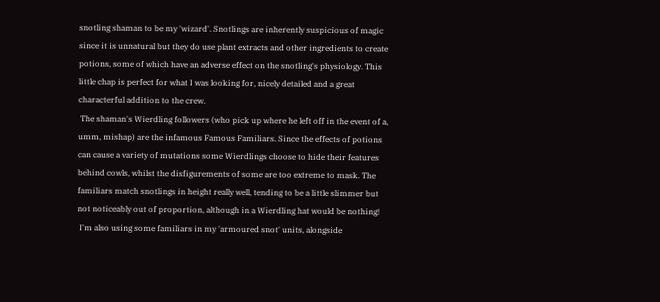snotling shaman to be my 'wizard'. Snotlings are inherently suspicious of magic since it is unnatural but they do use plant extracts and other ingredients to create potions, some of which have an adverse effect on the snotling's physiology. This little chap is perfect for what I was looking for, nicely detailed and a great characterful addition to the crew.
 The shaman's Wierdling followers (who pick up where he left off in the event of a, umm, mishap) are the infamous Famous Familiars. Since the effects of potions can cause a variety of mutations some Wierdlings choose to hide their features behind cowls, whilst the disfigurements of some are too extreme to mask. The familiars match snotlings in height really well, tending to be a little slimmer but not noticeably out of proportion, although in a Wierdling hat would be nothing!
 I'm also using some familiars in my 'armoured snot' units, alongside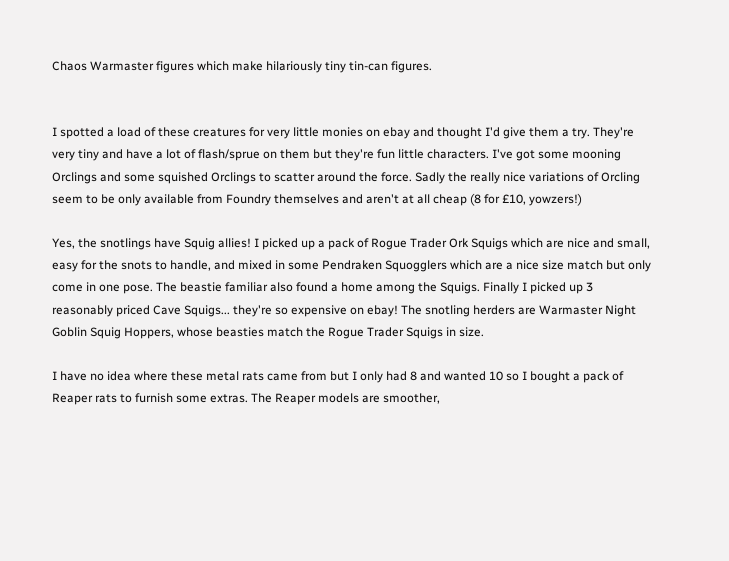Chaos Warmaster figures which make hilariously tiny tin-can figures.


I spotted a load of these creatures for very little monies on ebay and thought I'd give them a try. They're very tiny and have a lot of flash/sprue on them but they're fun little characters. I've got some mooning Orclings and some squished Orclings to scatter around the force. Sadly the really nice variations of Orcling seem to be only available from Foundry themselves and aren't at all cheap (8 for £10, yowzers!)

Yes, the snotlings have Squig allies! I picked up a pack of Rogue Trader Ork Squigs which are nice and small, easy for the snots to handle, and mixed in some Pendraken Squogglers which are a nice size match but only come in one pose. The beastie familiar also found a home among the Squigs. Finally I picked up 3 reasonably priced Cave Squigs... they're so expensive on ebay! The snotling herders are Warmaster Night Goblin Squig Hoppers, whose beasties match the Rogue Trader Squigs in size.

I have no idea where these metal rats came from but I only had 8 and wanted 10 so I bought a pack of Reaper rats to furnish some extras. The Reaper models are smoother,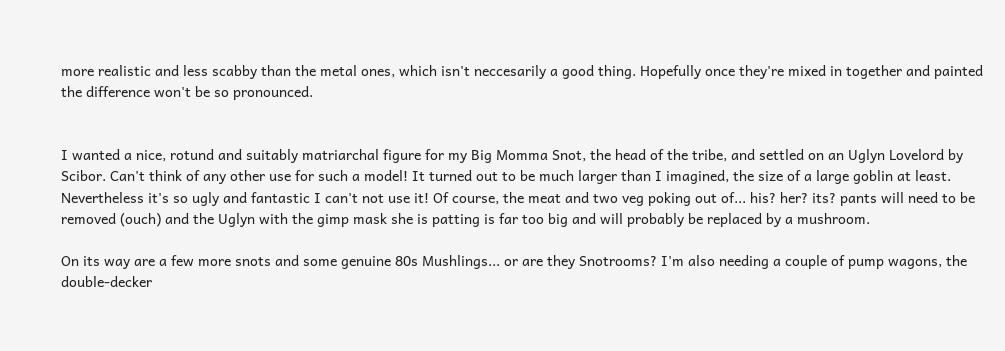more realistic and less scabby than the metal ones, which isn't neccesarily a good thing. Hopefully once they're mixed in together and painted the difference won't be so pronounced.


I wanted a nice, rotund and suitably matriarchal figure for my Big Momma Snot, the head of the tribe, and settled on an Uglyn Lovelord by Scibor. Can't think of any other use for such a model! It turned out to be much larger than I imagined, the size of a large goblin at least. Nevertheless it's so ugly and fantastic I can't not use it! Of course, the meat and two veg poking out of... his? her? its? pants will need to be removed (ouch) and the Uglyn with the gimp mask she is patting is far too big and will probably be replaced by a mushroom.

On its way are a few more snots and some genuine 80s Mushlings... or are they Snotrooms? I'm also needing a couple of pump wagons, the double-decker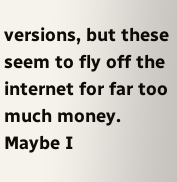versions, but these seem to fly off the internet for far too much money. Maybe I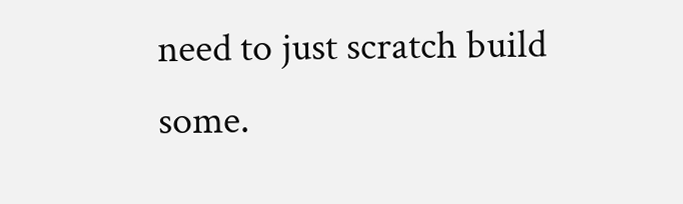need to just scratch build some.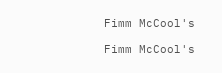Fimm McCool's

Fimm McCool's